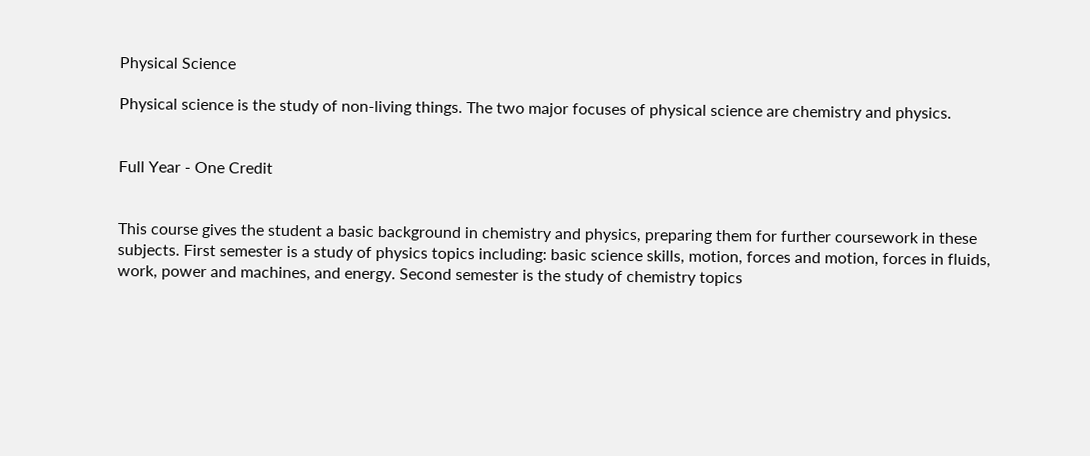Physical Science

Physical science is the study of non-living things. The two major focuses of physical science are chemistry and physics.


Full Year - One Credit


This course gives the student a basic background in chemistry and physics, preparing them for further coursework in these subjects. First semester is a study of physics topics including: basic science skills, motion, forces and motion, forces in fluids, work, power and machines, and energy. Second semester is the study of chemistry topics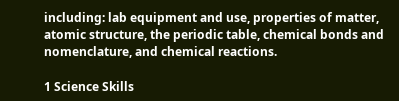including: lab equipment and use, properties of matter, atomic structure, the periodic table, chemical bonds and nomenclature, and chemical reactions.

1 Science Skills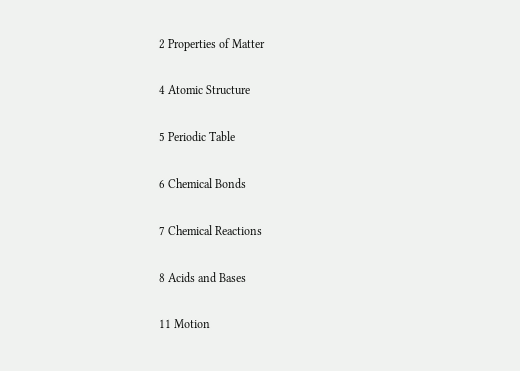2 Properties of Matter

4 Atomic Structure

5 Periodic Table

6 Chemical Bonds

7 Chemical Reactions

8 Acids and Bases

11 Motion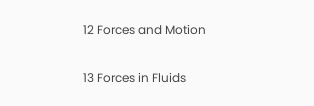12 Forces and Motion

13 Forces in Fluids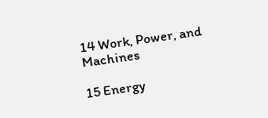14 Work, Power, and Machines

15 Energy